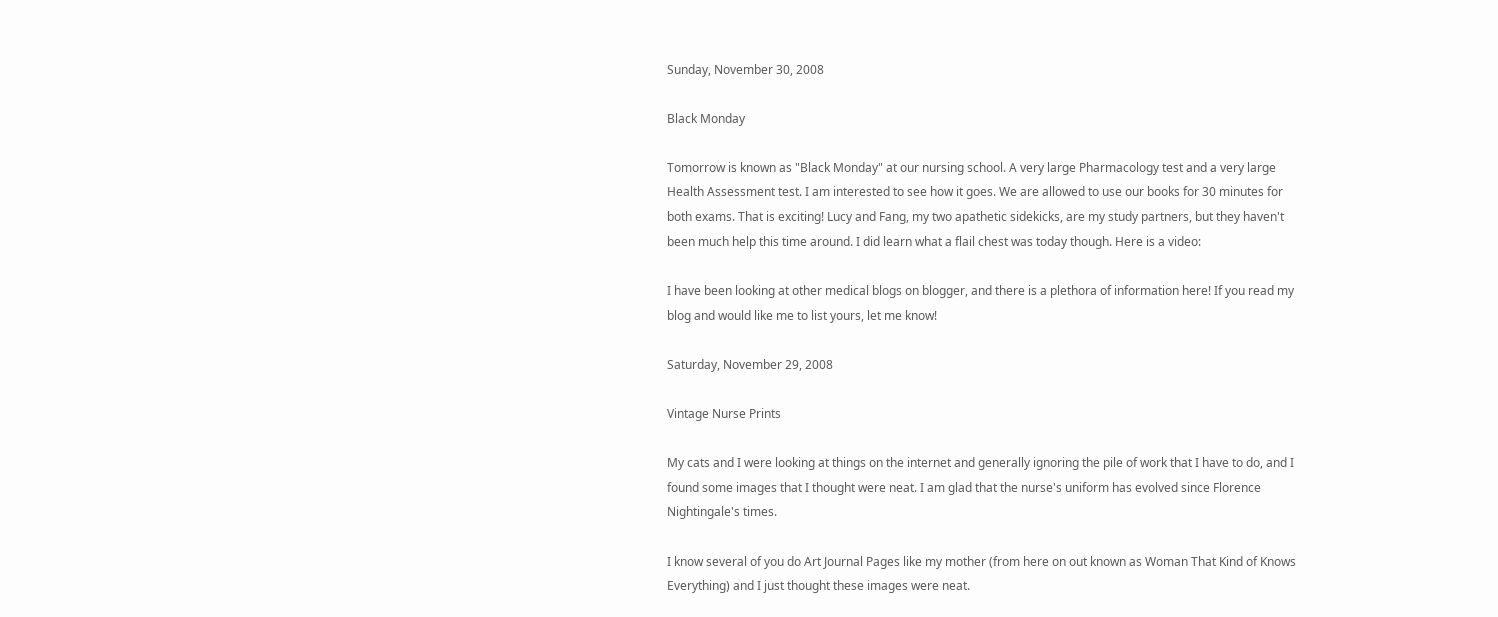Sunday, November 30, 2008

Black Monday

Tomorrow is known as "Black Monday" at our nursing school. A very large Pharmacology test and a very large Health Assessment test. I am interested to see how it goes. We are allowed to use our books for 30 minutes for both exams. That is exciting! Lucy and Fang, my two apathetic sidekicks, are my study partners, but they haven't been much help this time around. I did learn what a flail chest was today though. Here is a video:

I have been looking at other medical blogs on blogger, and there is a plethora of information here! If you read my blog and would like me to list yours, let me know!

Saturday, November 29, 2008

Vintage Nurse Prints

My cats and I were looking at things on the internet and generally ignoring the pile of work that I have to do, and I found some images that I thought were neat. I am glad that the nurse's uniform has evolved since Florence Nightingale's times.

I know several of you do Art Journal Pages like my mother (from here on out known as Woman That Kind of Knows Everything) and I just thought these images were neat.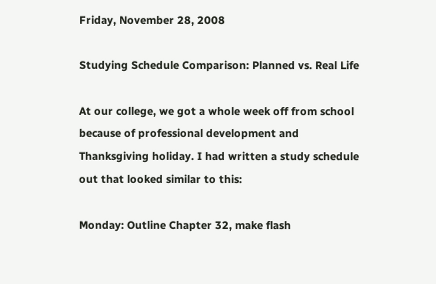Friday, November 28, 2008

Studying Schedule Comparison: Planned vs. Real Life

At our college, we got a whole week off from school because of professional development and Thanksgiving holiday. I had written a study schedule out that looked similar to this:

Monday: Outline Chapter 32, make flash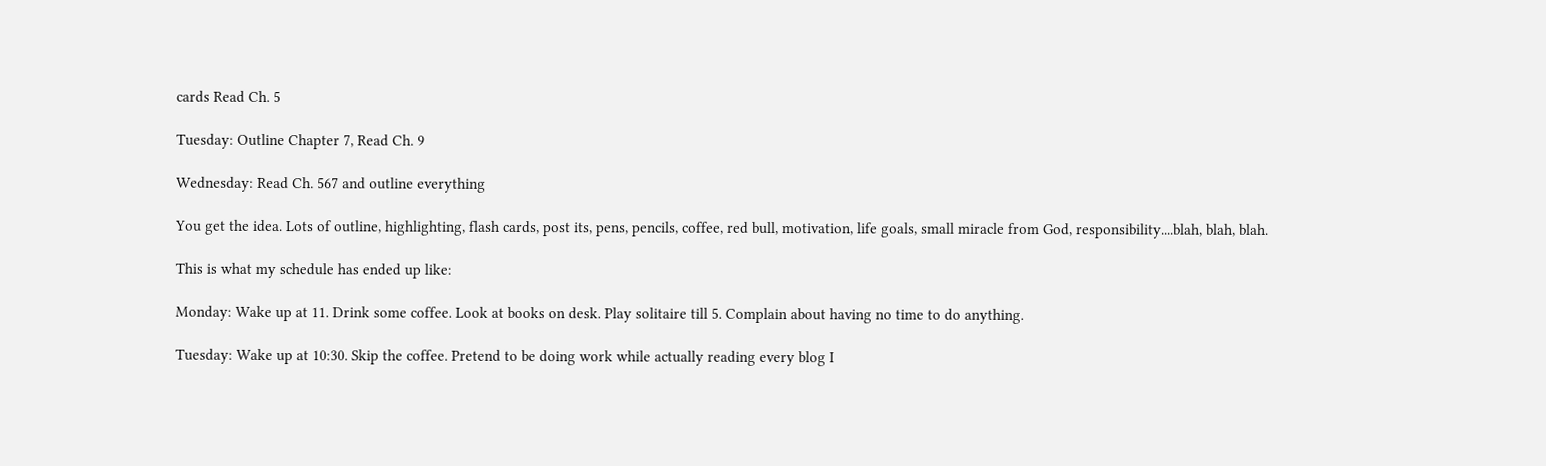cards Read Ch. 5

Tuesday: Outline Chapter 7, Read Ch. 9

Wednesday: Read Ch. 567 and outline everything

You get the idea. Lots of outline, highlighting, flash cards, post its, pens, pencils, coffee, red bull, motivation, life goals, small miracle from God, responsibility....blah, blah, blah.

This is what my schedule has ended up like:

Monday: Wake up at 11. Drink some coffee. Look at books on desk. Play solitaire till 5. Complain about having no time to do anything.

Tuesday: Wake up at 10:30. Skip the coffee. Pretend to be doing work while actually reading every blog I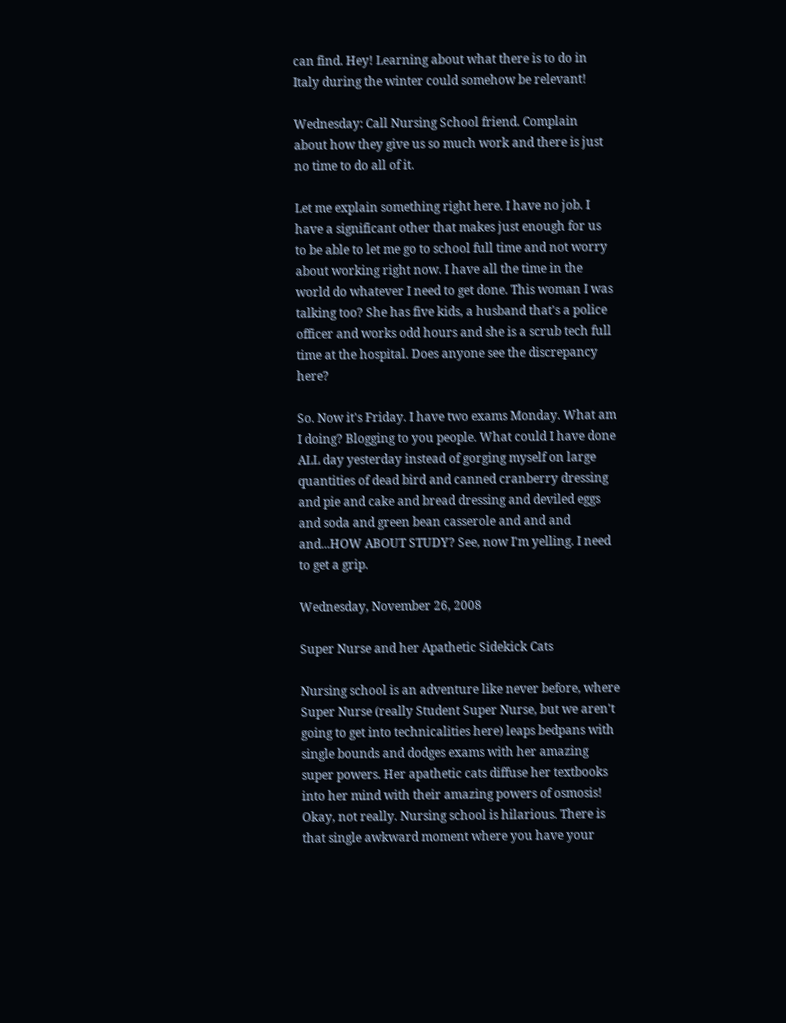can find. Hey! Learning about what there is to do in Italy during the winter could somehow be relevant!

Wednesday: Call Nursing School friend. Complain about how they give us so much work and there is just no time to do all of it.

Let me explain something right here. I have no job. I have a significant other that makes just enough for us to be able to let me go to school full time and not worry about working right now. I have all the time in the world do whatever I need to get done. This woman I was talking too? She has five kids, a husband that's a police officer and works odd hours and she is a scrub tech full time at the hospital. Does anyone see the discrepancy here?

So. Now it's Friday. I have two exams Monday. What am I doing? Blogging to you people. What could I have done ALL day yesterday instead of gorging myself on large quantities of dead bird and canned cranberry dressing and pie and cake and bread dressing and deviled eggs and soda and green bean casserole and and and and...HOW ABOUT STUDY? See, now I'm yelling. I need to get a grip.

Wednesday, November 26, 2008

Super Nurse and her Apathetic Sidekick Cats

Nursing school is an adventure like never before, where Super Nurse (really Student Super Nurse, but we aren't going to get into technicalities here) leaps bedpans with single bounds and dodges exams with her amazing super powers. Her apathetic cats diffuse her textbooks into her mind with their amazing powers of osmosis! Okay, not really. Nursing school is hilarious. There is that single awkward moment where you have your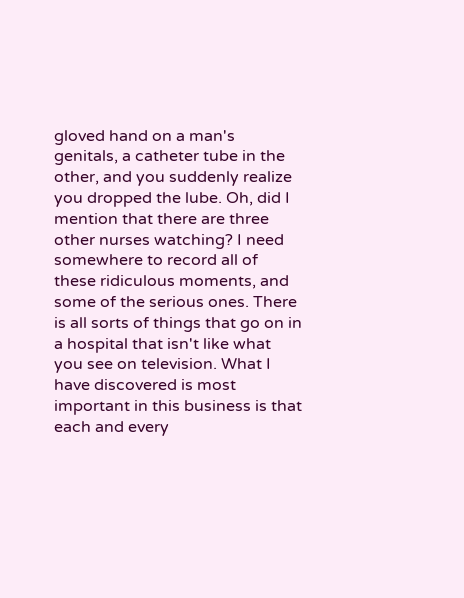gloved hand on a man's genitals, a catheter tube in the other, and you suddenly realize you dropped the lube. Oh, did I mention that there are three other nurses watching? I need somewhere to record all of these ridiculous moments, and some of the serious ones. There is all sorts of things that go on in a hospital that isn't like what you see on television. What I have discovered is most important in this business is that each and every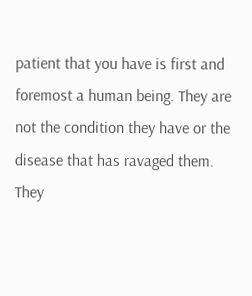patient that you have is first and foremost a human being. They are not the condition they have or the disease that has ravaged them. They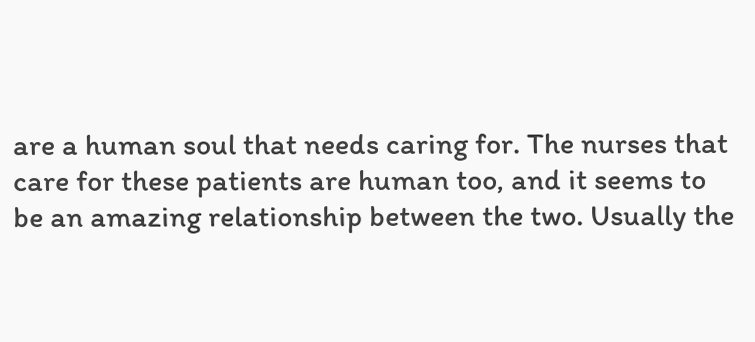are a human soul that needs caring for. The nurses that care for these patients are human too, and it seems to be an amazing relationship between the two. Usually the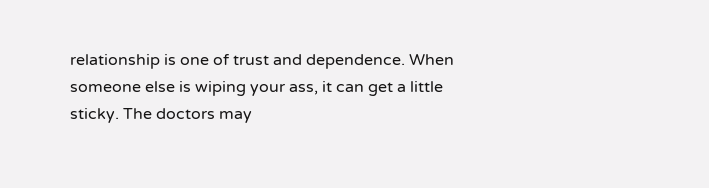relationship is one of trust and dependence. When someone else is wiping your ass, it can get a little sticky. The doctors may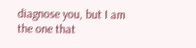diagnose you, but I am the one that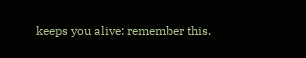keeps you alive: remember this.